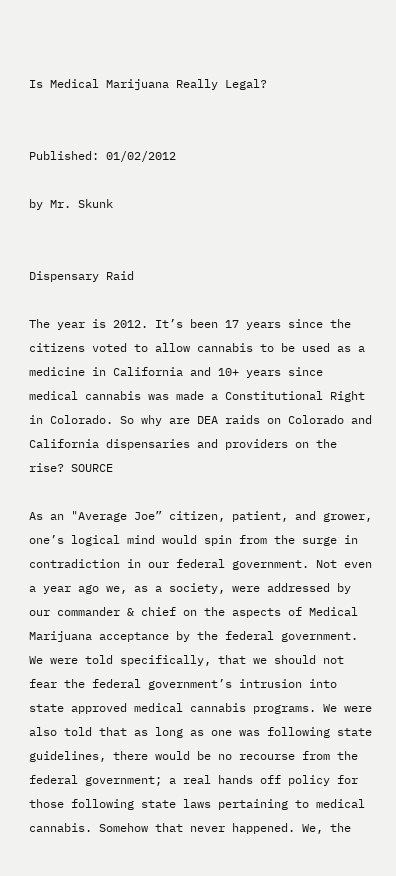Is Medical Marijuana Really Legal?


Published: 01/02/2012

by Mr. Skunk


Dispensary Raid

The year is 2012. It’s been 17 years since the citizens voted to allow cannabis to be used as a medicine in California and 10+ years since medical cannabis was made a Constitutional Right in Colorado. So why are DEA raids on Colorado and California dispensaries and providers on the rise? SOURCE

As an "Average Joe” citizen, patient, and grower, one’s logical mind would spin from the surge in contradiction in our federal government. Not even a year ago we, as a society, were addressed by our commander & chief on the aspects of Medical Marijuana acceptance by the federal government. We were told specifically, that we should not fear the federal government’s intrusion into state approved medical cannabis programs. We were also told that as long as one was following state guidelines, there would be no recourse from the federal government; a real hands off policy for those following state laws pertaining to medical cannabis. Somehow that never happened. We, the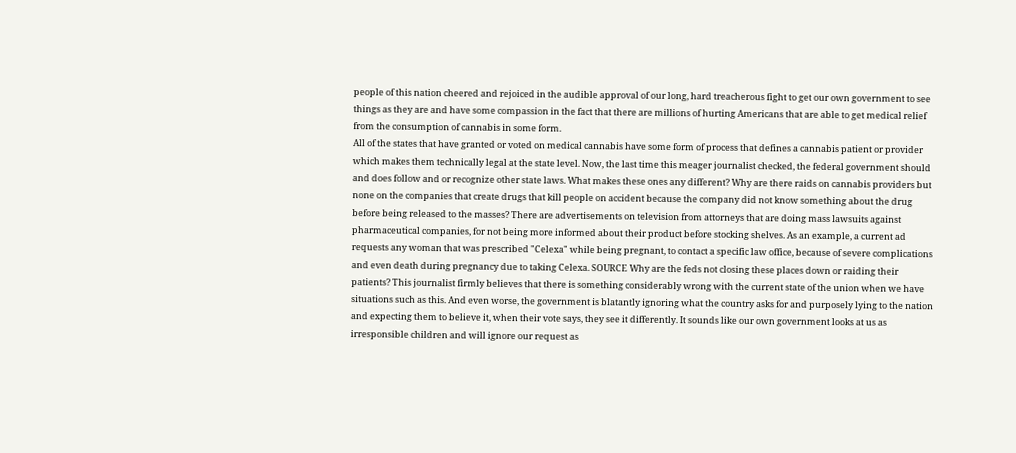people of this nation cheered and rejoiced in the audible approval of our long, hard treacherous fight to get our own government to see things as they are and have some compassion in the fact that there are millions of hurting Americans that are able to get medical relief from the consumption of cannabis in some form.
All of the states that have granted or voted on medical cannabis have some form of process that defines a cannabis patient or provider which makes them technically legal at the state level. Now, the last time this meager journalist checked, the federal government should and does follow and or recognize other state laws. What makes these ones any different? Why are there raids on cannabis providers but none on the companies that create drugs that kill people on accident because the company did not know something about the drug before being released to the masses? There are advertisements on television from attorneys that are doing mass lawsuits against pharmaceutical companies, for not being more informed about their product before stocking shelves. As an example, a current ad requests any woman that was prescribed "Celexa" while being pregnant, to contact a specific law office, because of severe complications and even death during pregnancy due to taking Celexa. SOURCE Why are the feds not closing these places down or raiding their patients? This journalist firmly believes that there is something considerably wrong with the current state of the union when we have situations such as this. And even worse, the government is blatantly ignoring what the country asks for and purposely lying to the nation and expecting them to believe it, when their vote says, they see it differently. It sounds like our own government looks at us as irresponsible children and will ignore our request as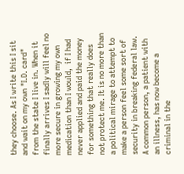they choose. As I write this I sit and wait on my own "I.D. card" from the state I live in. When it finally arrives I sadly will feel no more secure in growing my own medication than I would,  if I had never applied and paid the money for something that really does not protect me. It is no more than a political mirage to attempt to make a person feel some sort of security in breaking federal law. A common person, a patient with an illness, has now become a criminal in the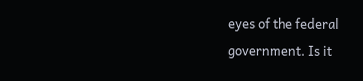eyes of the federal government. Is it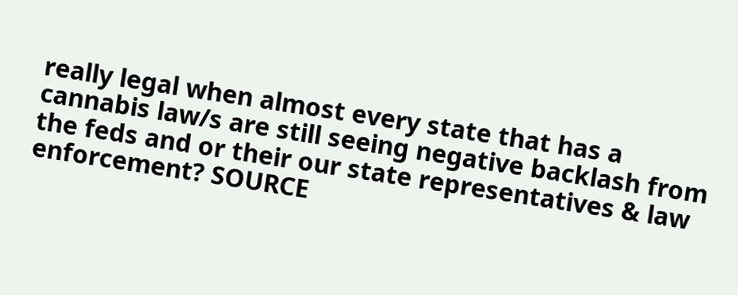really legal when almost every state that has a cannabis law/s are still seeing negative backlash from the feds and or their our state representatives & law enforcement? SOURCE